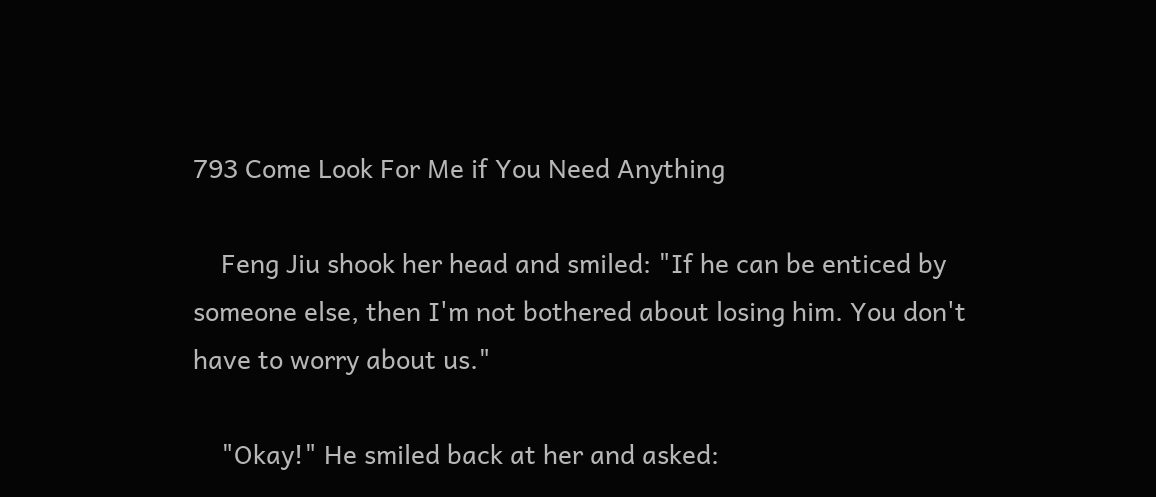793 Come Look For Me if You Need Anything

    Feng Jiu shook her head and smiled: "If he can be enticed by someone else, then I'm not bothered about losing him. You don't have to worry about us."

    "Okay!" He smiled back at her and asked: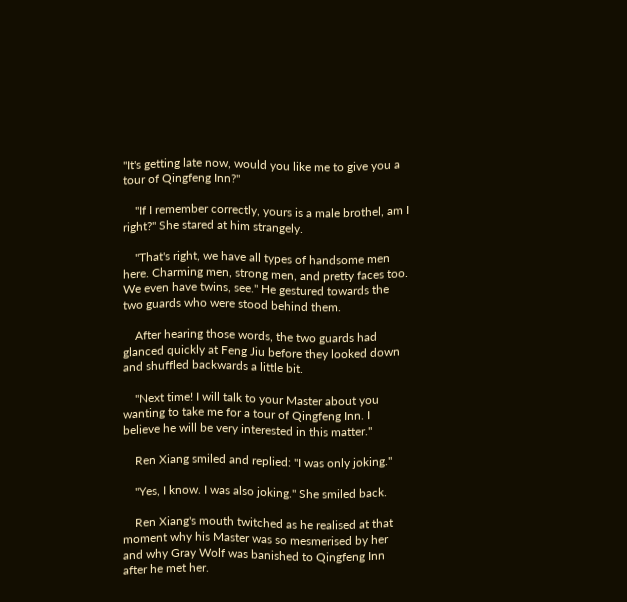"It's getting late now, would you like me to give you a tour of Qingfeng Inn?"

    "If I remember correctly, yours is a male brothel, am I right?" She stared at him strangely.

    "That's right, we have all types of handsome men here. Charming men, strong men, and pretty faces too. We even have twins, see." He gestured towards the two guards who were stood behind them.

    After hearing those words, the two guards had glanced quickly at Feng Jiu before they looked down and shuffled backwards a little bit.

    "Next time! I will talk to your Master about you wanting to take me for a tour of Qingfeng Inn. I believe he will be very interested in this matter."

    Ren Xiang smiled and replied: "I was only joking."

    "Yes, I know. I was also joking." She smiled back.

    Ren Xiang's mouth twitched as he realised at that moment why his Master was so mesmerised by her and why Gray Wolf was banished to Qingfeng Inn after he met her.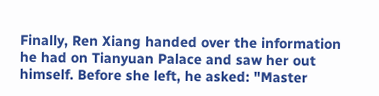Finally, Ren Xiang handed over the information he had on Tianyuan Palace and saw her out himself. Before she left, he asked: "Master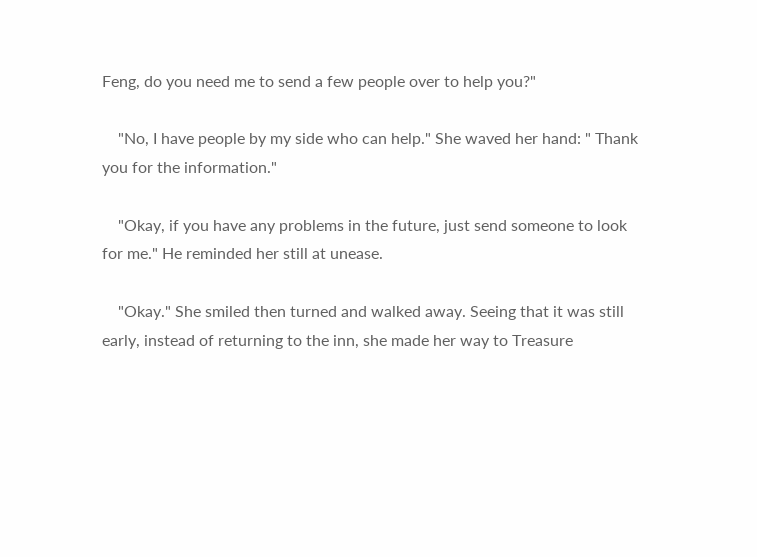Feng, do you need me to send a few people over to help you?"

    "No, I have people by my side who can help." She waved her hand: " Thank you for the information."

    "Okay, if you have any problems in the future, just send someone to look for me." He reminded her still at unease.

    "Okay." She smiled then turned and walked away. Seeing that it was still early, instead of returning to the inn, she made her way to Treasure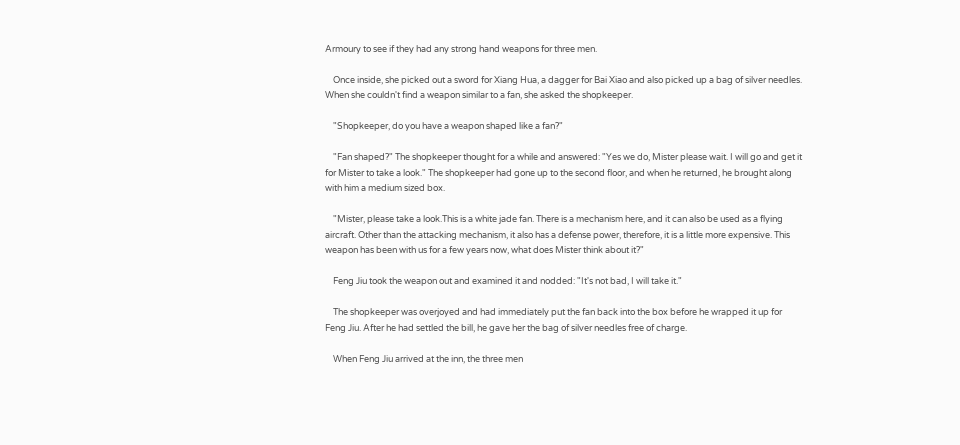Armoury to see if they had any strong hand weapons for three men.

    Once inside, she picked out a sword for Xiang Hua, a dagger for Bai Xiao and also picked up a bag of silver needles. When she couldn't find a weapon similar to a fan, she asked the shopkeeper.

    "Shopkeeper, do you have a weapon shaped like a fan?"

    "Fan shaped?" The shopkeeper thought for a while and answered: "Yes we do, Mister please wait. I will go and get it for Mister to take a look." The shopkeeper had gone up to the second floor, and when he returned, he brought along with him a medium sized box.

    "Mister, please take a look.This is a white jade fan. There is a mechanism here, and it can also be used as a flying aircraft. Other than the attacking mechanism, it also has a defense power, therefore, it is a little more expensive. This weapon has been with us for a few years now, what does Mister think about it?"

    Feng Jiu took the weapon out and examined it and nodded: "It's not bad, I will take it."

    The shopkeeper was overjoyed and had immediately put the fan back into the box before he wrapped it up for Feng Jiu. After he had settled the bill, he gave her the bag of silver needles free of charge.

    When Feng Jiu arrived at the inn, the three men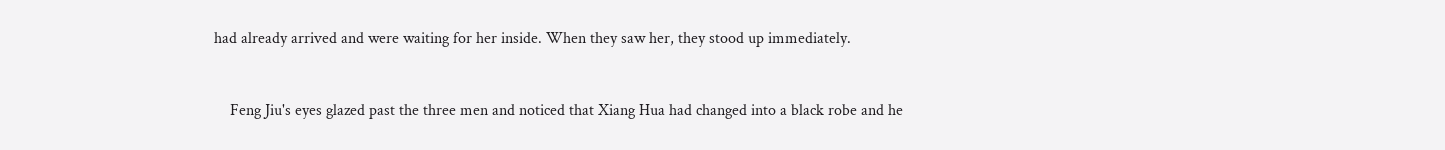had already arrived and were waiting for her inside. When they saw her, they stood up immediately.



    Feng Jiu's eyes glazed past the three men and noticed that Xiang Hua had changed into a black robe and he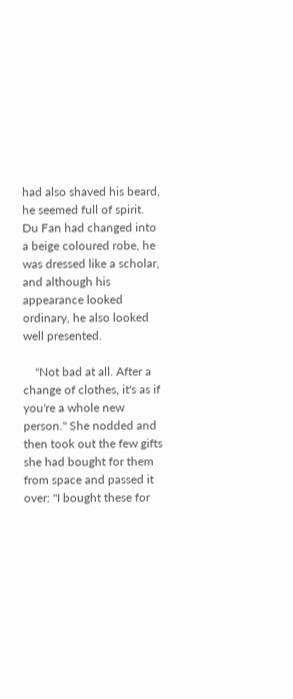had also shaved his beard, he seemed full of spirit. Du Fan had changed into a beige coloured robe, he was dressed like a scholar, and although his appearance looked ordinary, he also looked well presented.

    "Not bad at all. After a change of clothes, it's as if you're a whole new person." She nodded and then took out the few gifts she had bought for them from space and passed it over: "I bought these for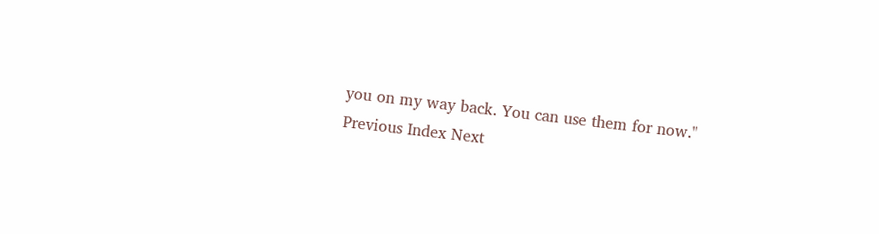you on my way back. You can use them for now."
Previous Index Next